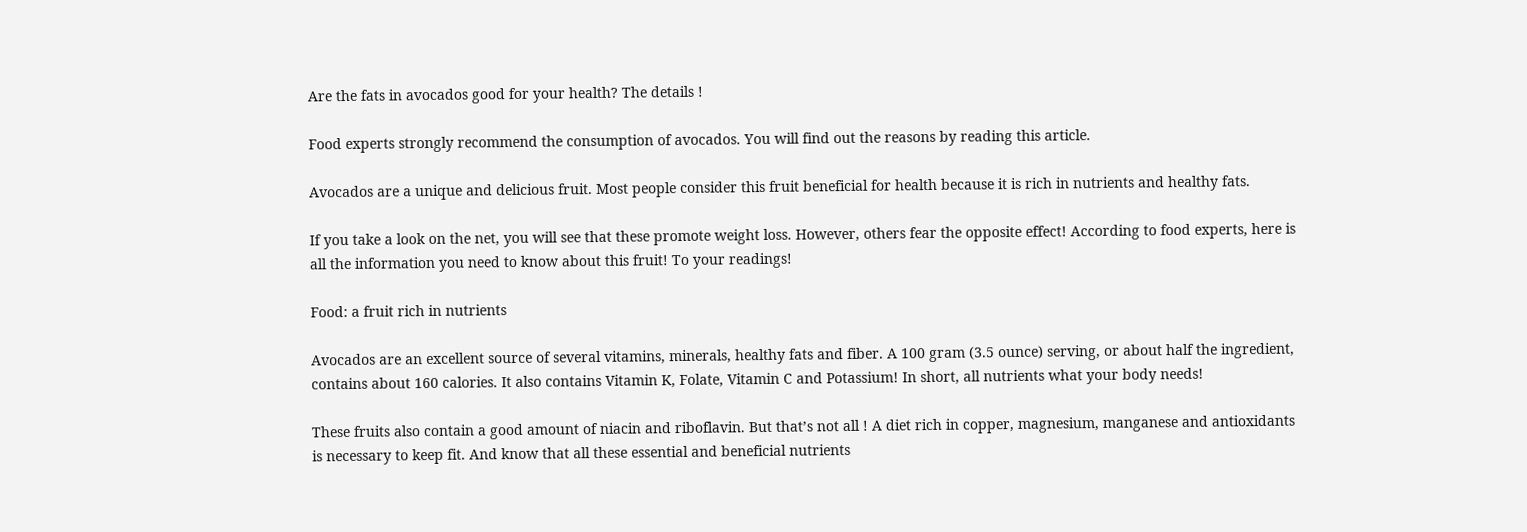Are the fats in avocados good for your health? The details !

Food experts strongly recommend the consumption of avocados. You will find out the reasons by reading this article.

Avocados are a unique and delicious fruit. Most people consider this fruit beneficial for health because it is rich in nutrients and healthy fats.

If you take a look on the net, you will see that these promote weight loss. However, others fear the opposite effect! According to food experts, here is all the information you need to know about this fruit! To your readings!

Food: a fruit rich in nutrients

Avocados are an excellent source of several vitamins, minerals, healthy fats and fiber. A 100 gram (3.5 ounce) serving, or about half the ingredient, contains about 160 calories. It also contains Vitamin K, Folate, Vitamin C and Potassium! In short, all nutrients what your body needs!

These fruits also contain a good amount of niacin and riboflavin. But that’s not all ! A diet rich in copper, magnesium, manganese and antioxidants is necessary to keep fit. And know that all these essential and beneficial nutrients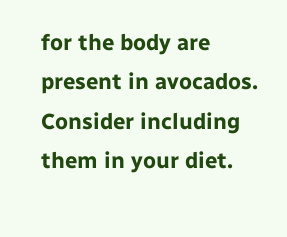for the body are present in avocados. Consider including them in your diet.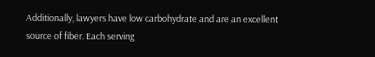Additionally, lawyers have low carbohydrate and are an excellent source of fiber. Each serving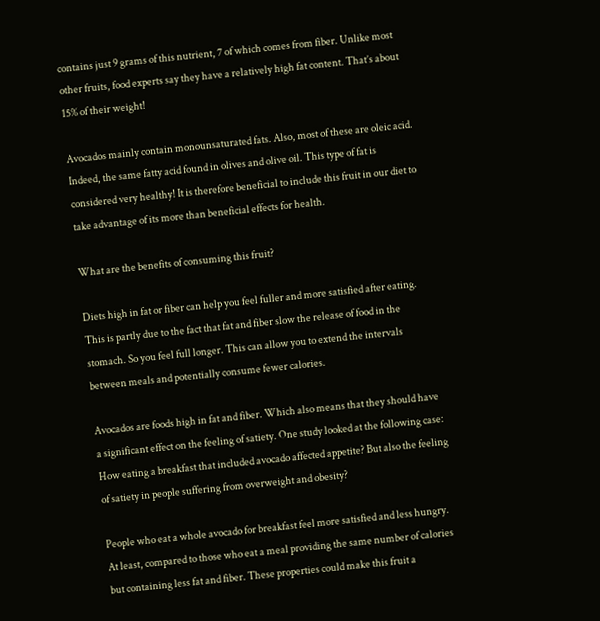contains just 9 grams of this nutrient, 7 of which comes from fiber. Unlike most other fruits, food experts say they have a relatively high fat content. That’s about 15% of their weight!

Avocados mainly contain monounsaturated fats. Also, most of these are oleic acid. Indeed, the same fatty acid found in olives and olive oil. This type of fat is considered very healthy! It is therefore beneficial to include this fruit in our diet to take advantage of its more than beneficial effects for health.

What are the benefits of consuming this fruit?

Diets high in fat or fiber can help you feel fuller and more satisfied after eating. This is partly due to the fact that fat and fiber slow the release of food in the stomach. So you feel full longer. This can allow you to extend the intervals between meals and potentially consume fewer calories.

Avocados are foods high in fat and fiber. Which also means that they should have a significant effect on the feeling of satiety. One study looked at the following case: How eating a breakfast that included avocado affected appetite? But also the feeling of satiety in people suffering from overweight and obesity?

People who eat a whole avocado for breakfast feel more satisfied and less hungry. At least, compared to those who eat a meal providing the same number of calories but containing less fat and fiber. These properties could make this fruit a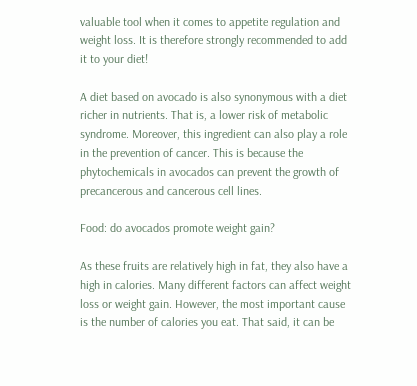valuable tool when it comes to appetite regulation and weight loss. It is therefore strongly recommended to add it to your diet!

A diet based on avocado is also synonymous with a diet richer in nutrients. That is, a lower risk of metabolic syndrome. Moreover, this ingredient can also play a role in the prevention of cancer. This is because the phytochemicals in avocados can prevent the growth of precancerous and cancerous cell lines.

Food: do avocados promote weight gain?

As these fruits are relatively high in fat, they also have a high in calories. Many different factors can affect weight loss or weight gain. However, the most important cause is the number of calories you eat. That said, it can be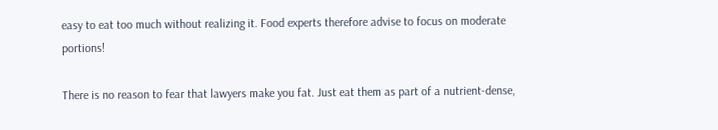easy to eat too much without realizing it. Food experts therefore advise to focus on moderate portions!

There is no reason to fear that lawyers make you fat. Just eat them as part of a nutrient-dense,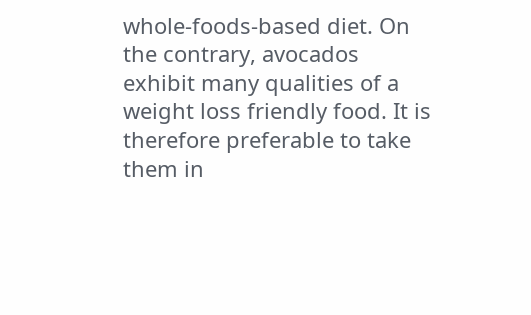whole-foods-based diet. On the contrary, avocados exhibit many qualities of a weight loss friendly food. It is therefore preferable to take them in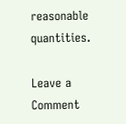reasonable quantities.

Leave a Comment